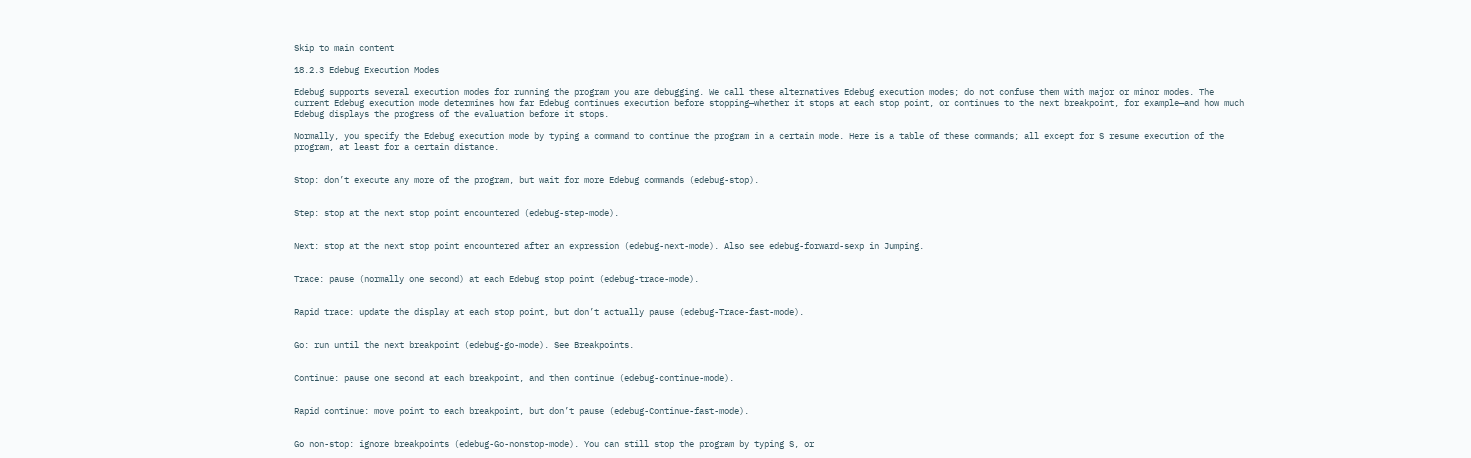Skip to main content

18.2.3 Edebug Execution Modes

Edebug supports several execution modes for running the program you are debugging. We call these alternatives Edebug execution modes; do not confuse them with major or minor modes. The current Edebug execution mode determines how far Edebug continues execution before stopping—whether it stops at each stop point, or continues to the next breakpoint, for example—and how much Edebug displays the progress of the evaluation before it stops.

Normally, you specify the Edebug execution mode by typing a command to continue the program in a certain mode. Here is a table of these commands; all except for S resume execution of the program, at least for a certain distance.


Stop: don’t execute any more of the program, but wait for more Edebug commands (edebug-stop).


Step: stop at the next stop point encountered (edebug-step-mode).


Next: stop at the next stop point encountered after an expression (edebug-next-mode). Also see edebug-forward-sexp in Jumping.


Trace: pause (normally one second) at each Edebug stop point (edebug-trace-mode).


Rapid trace: update the display at each stop point, but don’t actually pause (edebug-Trace-fast-mode).


Go: run until the next breakpoint (edebug-go-mode). See Breakpoints.


Continue: pause one second at each breakpoint, and then continue (edebug-continue-mode).


Rapid continue: move point to each breakpoint, but don’t pause (edebug-Continue-fast-mode).


Go non-stop: ignore breakpoints (edebug-Go-nonstop-mode). You can still stop the program by typing S, or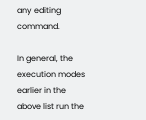any editing command.

In general, the execution modes earlier in the above list run the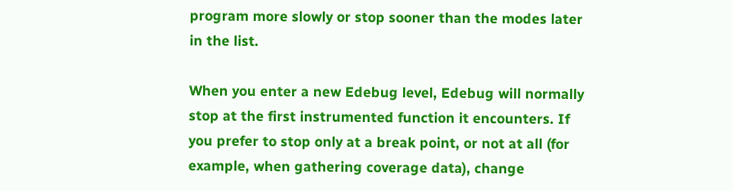program more slowly or stop sooner than the modes later in the list.

When you enter a new Edebug level, Edebug will normally stop at the first instrumented function it encounters. If you prefer to stop only at a break point, or not at all (for example, when gathering coverage data), change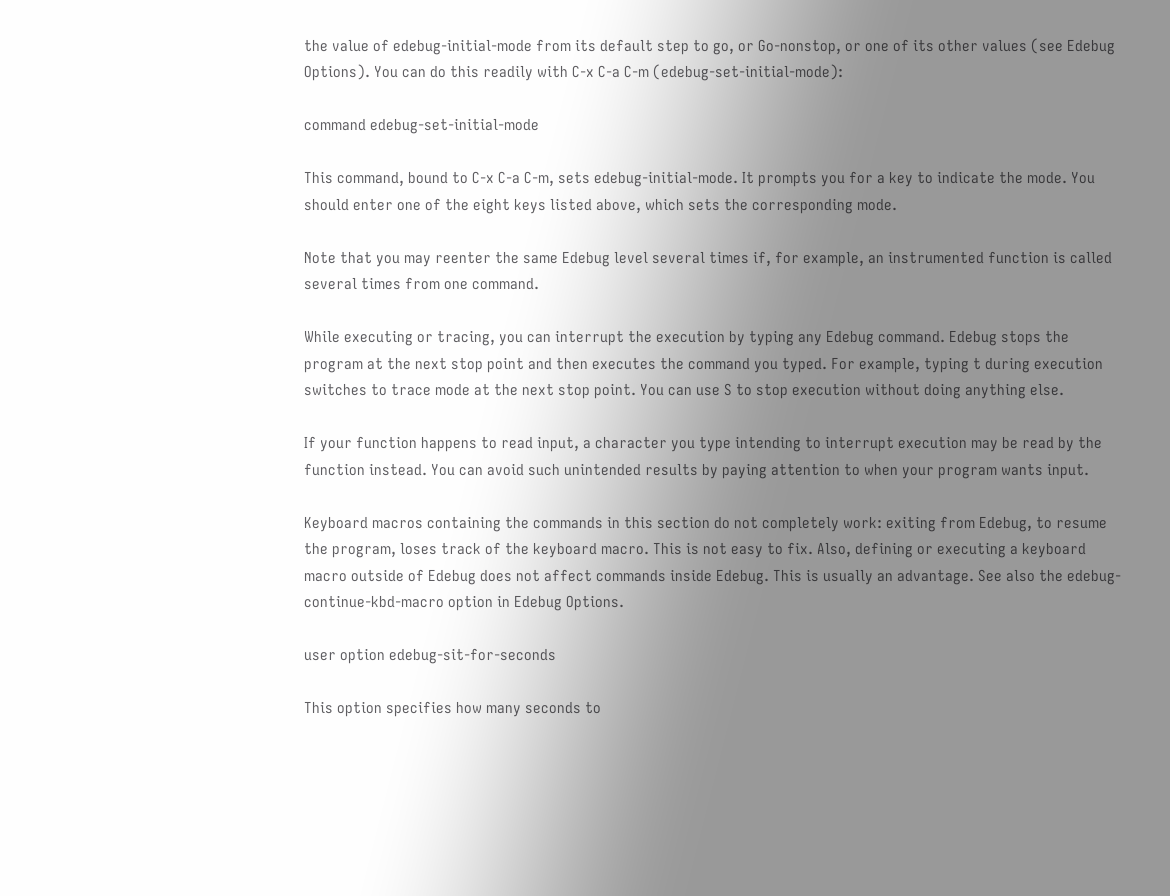the value of edebug-initial-mode from its default step to go, or Go-nonstop, or one of its other values (see Edebug Options). You can do this readily with C-x C-a C-m (edebug-set-initial-mode):

command edebug-set-initial-mode

This command, bound to C-x C-a C-m, sets edebug-initial-mode. It prompts you for a key to indicate the mode. You should enter one of the eight keys listed above, which sets the corresponding mode.

Note that you may reenter the same Edebug level several times if, for example, an instrumented function is called several times from one command.

While executing or tracing, you can interrupt the execution by typing any Edebug command. Edebug stops the program at the next stop point and then executes the command you typed. For example, typing t during execution switches to trace mode at the next stop point. You can use S to stop execution without doing anything else.

If your function happens to read input, a character you type intending to interrupt execution may be read by the function instead. You can avoid such unintended results by paying attention to when your program wants input.

Keyboard macros containing the commands in this section do not completely work: exiting from Edebug, to resume the program, loses track of the keyboard macro. This is not easy to fix. Also, defining or executing a keyboard macro outside of Edebug does not affect commands inside Edebug. This is usually an advantage. See also the edebug-continue-kbd-macro option in Edebug Options.

user option edebug-sit-for-seconds

This option specifies how many seconds to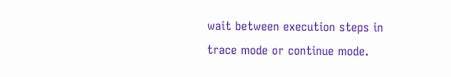wait between execution steps in trace mode or continue mode.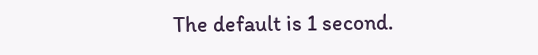The default is 1 second.